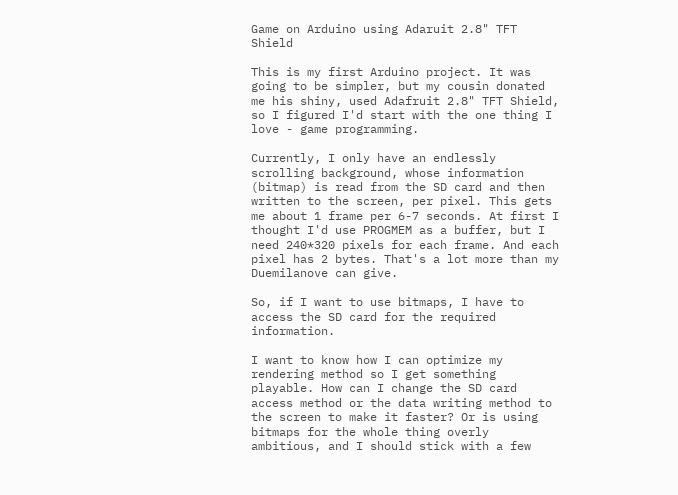Game on Arduino using Adaruit 2.8" TFT Shield

This is my first Arduino project. It was going to be simpler, but my cousin donated me his shiny, used Adafruit 2.8" TFT Shield, so I figured I'd start with the one thing I love - game programming.

Currently, I only have an endlessly scrolling background, whose information (bitmap) is read from the SD card and then written to the screen, per pixel. This gets me about 1 frame per 6-7 seconds. At first I thought I'd use PROGMEM as a buffer, but I need 240*320 pixels for each frame. And each pixel has 2 bytes. That's a lot more than my Duemilanove can give.

So, if I want to use bitmaps, I have to access the SD card for the required information.

I want to know how I can optimize my rendering method so I get something playable. How can I change the SD card access method or the data writing method to the screen to make it faster? Or is using bitmaps for the whole thing overly ambitious, and I should stick with a few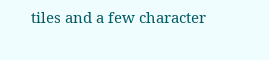tiles and a few character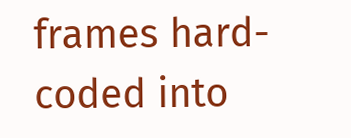frames hard-coded into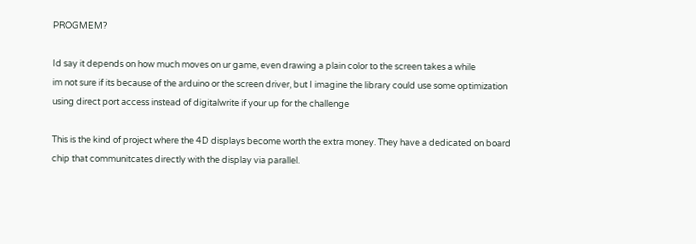PROGMEM?

Id say it depends on how much moves on ur game, even drawing a plain color to the screen takes a while
im not sure if its because of the arduino or the screen driver, but I imagine the library could use some optimization using direct port access instead of digitalwrite if your up for the challenge

This is the kind of project where the 4D displays become worth the extra money. They have a dedicated on board chip that communitcates directly with the display via parallel.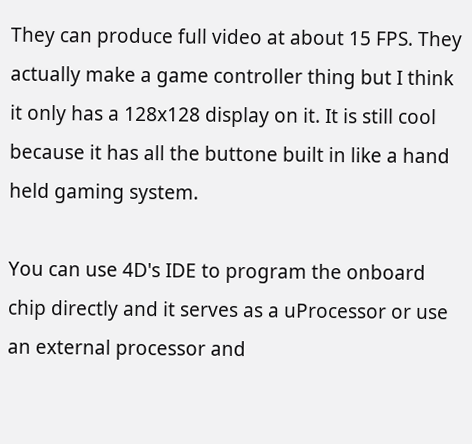They can produce full video at about 15 FPS. They actually make a game controller thing but I think it only has a 128x128 display on it. It is still cool because it has all the buttone built in like a hand held gaming system.

You can use 4D's IDE to program the onboard chip directly and it serves as a uProcessor or use an external processor and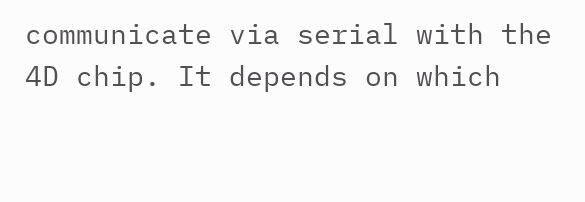communicate via serial with the 4D chip. It depends on which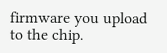firmware you upload to the chip.